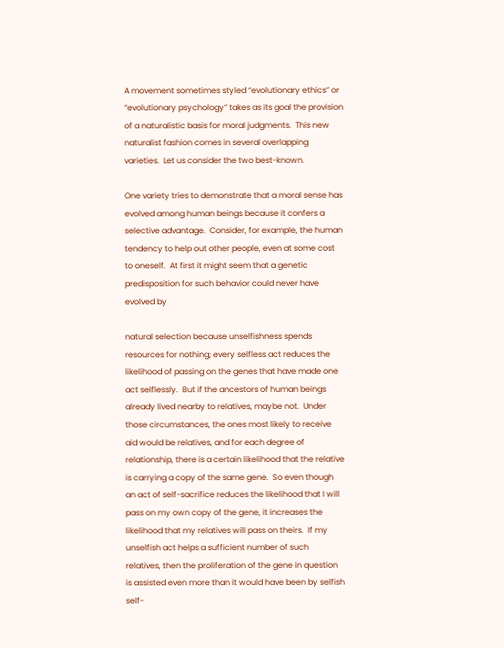A movement sometimes styled “evolutionary ethics” or “evolutionary psychology” takes as its goal the provision of a naturalistic basis for moral judgments.  This new naturalist fashion comes in several overlapping varieties.  Let us consider the two best-known.

One variety tries to demonstrate that a moral sense has evolved among human beings because it confers a selective advantage.  Consider, for example, the human tendency to help out other people, even at some cost to oneself.  At first it might seem that a genetic predisposition for such behavior could never have evolved by

natural selection because unselfishness spends resources for nothing; every selfless act reduces the likelihood of passing on the genes that have made one act selflessly.  But if the ancestors of human beings already lived nearby to relatives, maybe not.  Under those circumstances, the ones most likely to receive aid would be relatives, and for each degree of relationship, there is a certain likelihood that the relative is carrying a copy of the same gene.  So even though an act of self-sacrifice reduces the likelihood that I will pass on my own copy of the gene, it increases the likelihood that my relatives will pass on theirs.  If my unselfish act helps a sufficient number of such relatives, then the proliferation of the gene in question is assisted even more than it would have been by selfish self-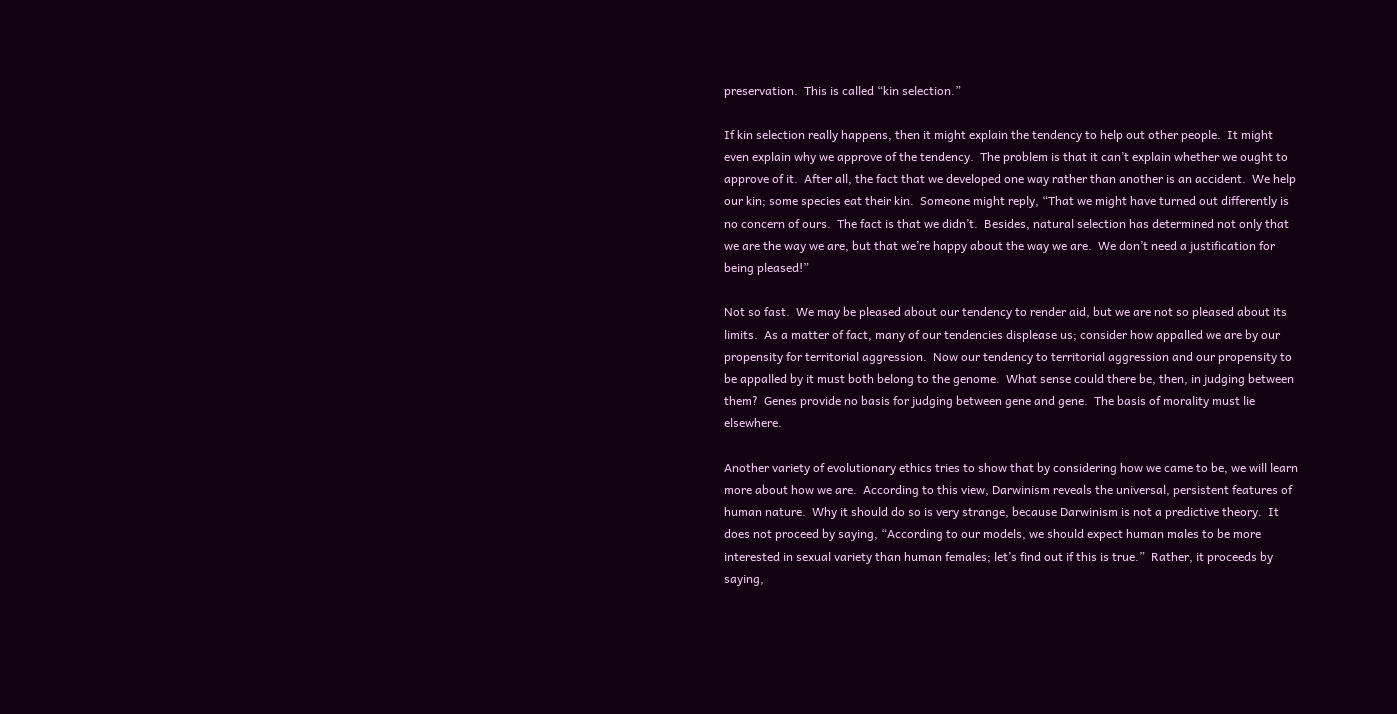preservation.  This is called “kin selection.”

If kin selection really happens, then it might explain the tendency to help out other people.  It might even explain why we approve of the tendency.  The problem is that it can’t explain whether we ought to approve of it.  After all, the fact that we developed one way rather than another is an accident.  We help our kin; some species eat their kin.  Someone might reply, “That we might have turned out differently is no concern of ours.  The fact is that we didn’t.  Besides, natural selection has determined not only that we are the way we are, but that we’re happy about the way we are.  We don’t need a justification for being pleased!”

Not so fast.  We may be pleased about our tendency to render aid, but we are not so pleased about its limits.  As a matter of fact, many of our tendencies displease us; consider how appalled we are by our propensity for territorial aggression.  Now our tendency to territorial aggression and our propensity to be appalled by it must both belong to the genome.  What sense could there be, then, in judging between them?  Genes provide no basis for judging between gene and gene.  The basis of morality must lie elsewhere.

Another variety of evolutionary ethics tries to show that by considering how we came to be, we will learn more about how we are.  According to this view, Darwinism reveals the universal, persistent features of human nature.  Why it should do so is very strange, because Darwinism is not a predictive theory.  It does not proceed by saying, “According to our models, we should expect human males to be more interested in sexual variety than human females; let’s find out if this is true.”  Rather, it proceeds by saying,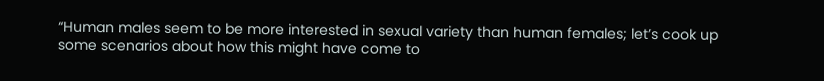“Human males seem to be more interested in sexual variety than human females; let’s cook up some scenarios about how this might have come to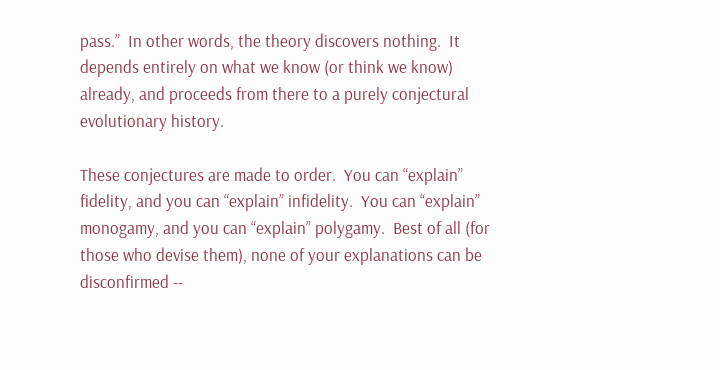pass.”  In other words, the theory discovers nothing.  It depends entirely on what we know (or think we know) already, and proceeds from there to a purely conjectural evolutionary history.

These conjectures are made to order.  You can “explain” fidelity, and you can “explain” infidelity.  You can “explain” monogamy, and you can “explain” polygamy.  Best of all (for those who devise them), none of your explanations can be disconfirmed --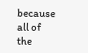because all of the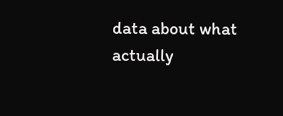data about what actually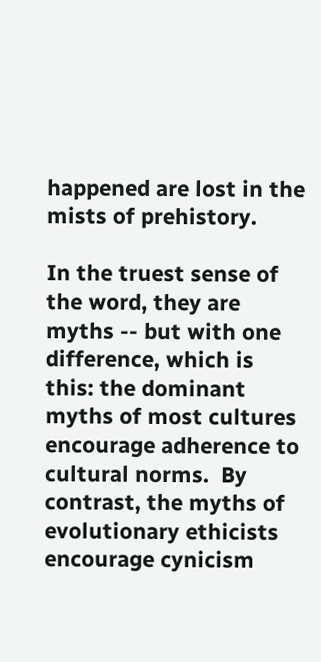happened are lost in the mists of prehistory.

In the truest sense of the word, they are myths -- but with one difference, which is this: the dominant myths of most cultures encourage adherence to cultural norms.  By contrast, the myths of evolutionary ethicists encourage cynicism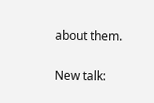about them.

New talk: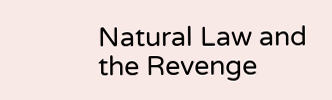Natural Law and the Revenge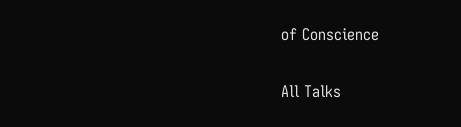of Conscience

All Talks